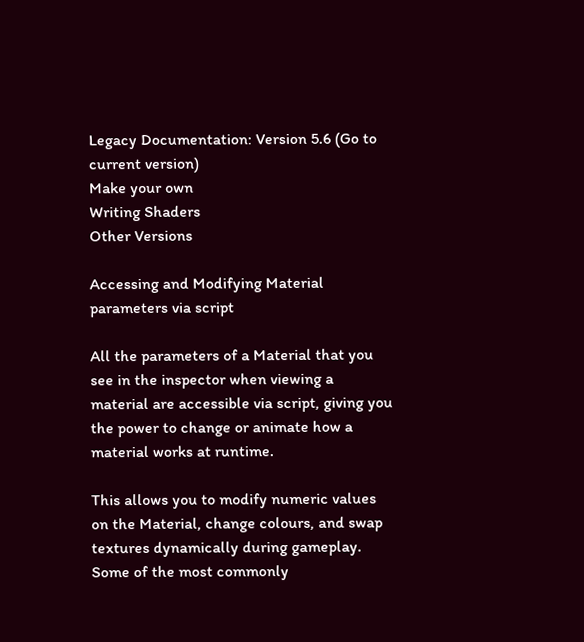Legacy Documentation: Version 5.6 (Go to current version)
Make your own
Writing Shaders
Other Versions

Accessing and Modifying Material parameters via script

All the parameters of a Material that you see in the inspector when viewing a material are accessible via script, giving you the power to change or animate how a material works at runtime.

This allows you to modify numeric values on the Material, change colours, and swap textures dynamically during gameplay. Some of the most commonly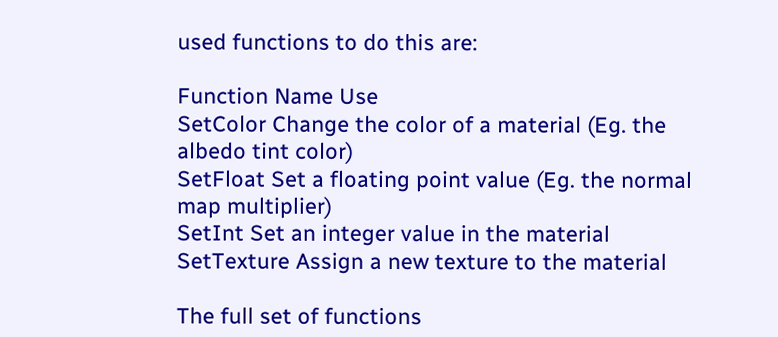used functions to do this are:

Function Name Use
SetColor Change the color of a material (Eg. the albedo tint color)
SetFloat Set a floating point value (Eg. the normal map multiplier)
SetInt Set an integer value in the material
SetTexture Assign a new texture to the material

The full set of functions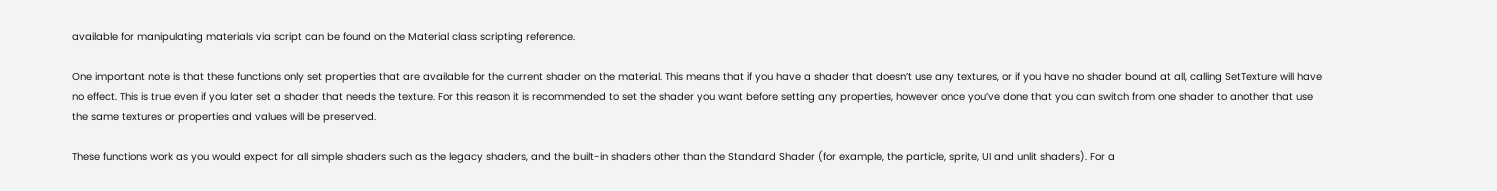available for manipulating materials via script can be found on the Material class scripting reference.

One important note is that these functions only set properties that are available for the current shader on the material. This means that if you have a shader that doesn’t use any textures, or if you have no shader bound at all, calling SetTexture will have no effect. This is true even if you later set a shader that needs the texture. For this reason it is recommended to set the shader you want before setting any properties, however once you’ve done that you can switch from one shader to another that use the same textures or properties and values will be preserved.

These functions work as you would expect for all simple shaders such as the legacy shaders, and the built-in shaders other than the Standard Shader (for example, the particle, sprite, UI and unlit shaders). For a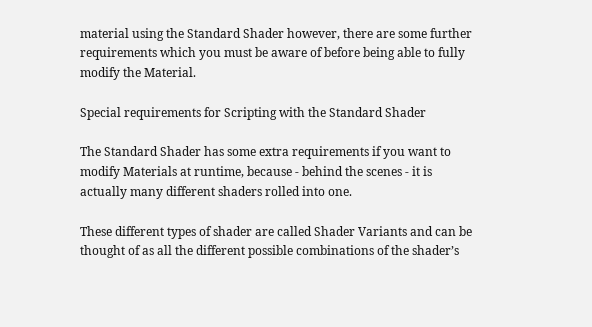material using the Standard Shader however, there are some further requirements which you must be aware of before being able to fully modify the Material.

Special requirements for Scripting with the Standard Shader

The Standard Shader has some extra requirements if you want to modify Materials at runtime, because - behind the scenes - it is actually many different shaders rolled into one.

These different types of shader are called Shader Variants and can be thought of as all the different possible combinations of the shader’s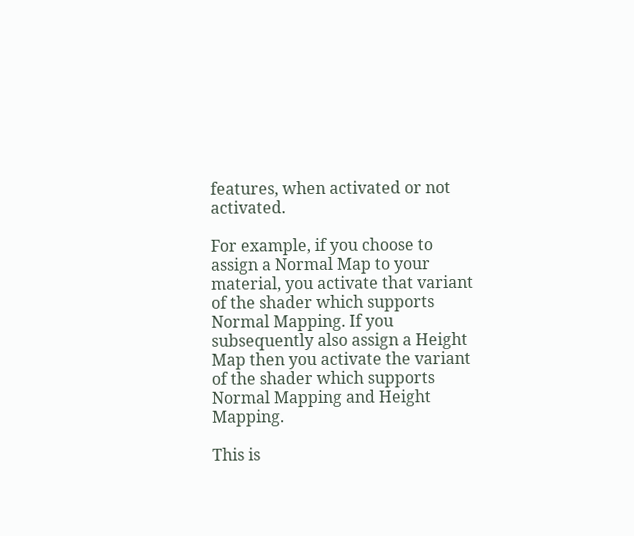features, when activated or not activated.

For example, if you choose to assign a Normal Map to your material, you activate that variant of the shader which supports Normal Mapping. If you subsequently also assign a Height Map then you activate the variant of the shader which supports Normal Mapping and Height Mapping.

This is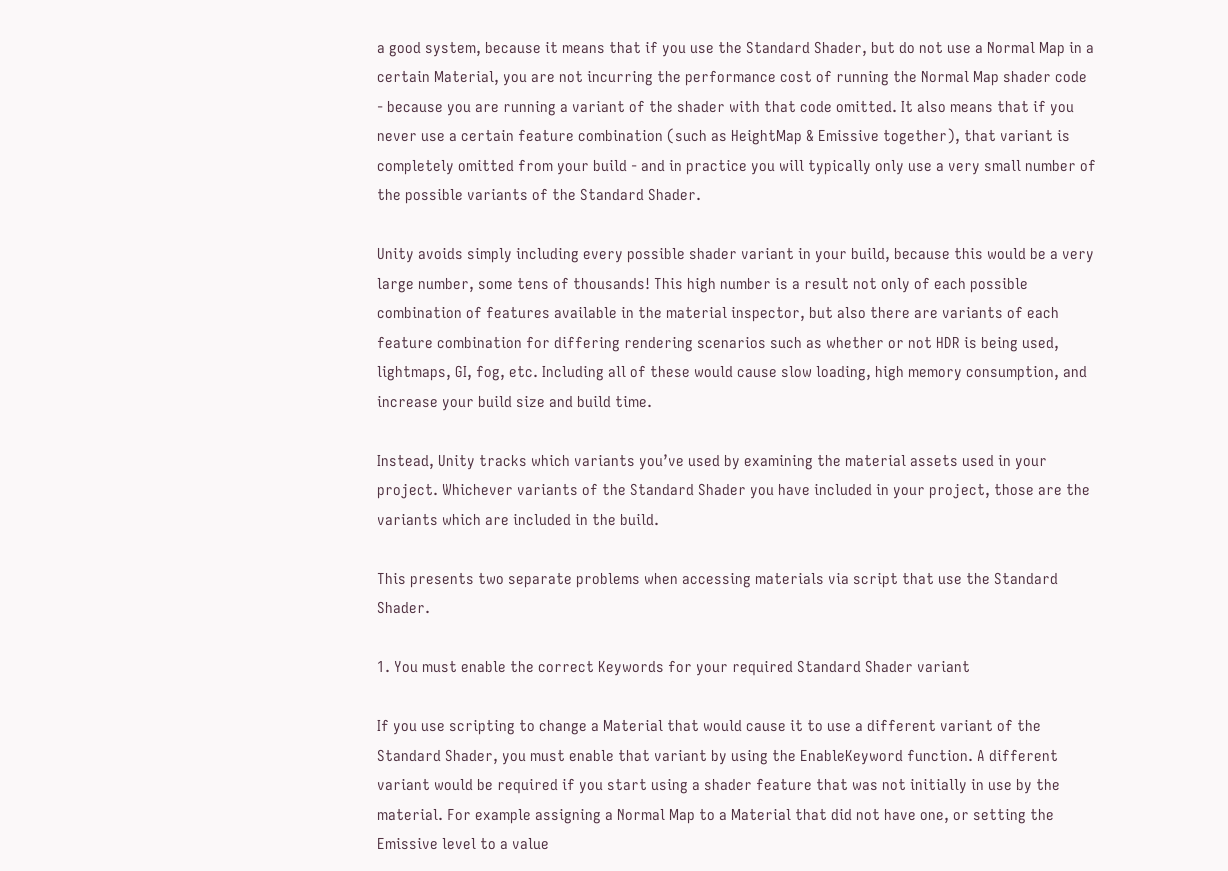a good system, because it means that if you use the Standard Shader, but do not use a Normal Map in a certain Material, you are not incurring the performance cost of running the Normal Map shader code - because you are running a variant of the shader with that code omitted. It also means that if you never use a certain feature combination (such as HeightMap & Emissive together), that variant is completely omitted from your build - and in practice you will typically only use a very small number of the possible variants of the Standard Shader.

Unity avoids simply including every possible shader variant in your build, because this would be a very large number, some tens of thousands! This high number is a result not only of each possible combination of features available in the material inspector, but also there are variants of each feature combination for differing rendering scenarios such as whether or not HDR is being used, lightmaps, GI, fog, etc. Including all of these would cause slow loading, high memory consumption, and increase your build size and build time.

Instead, Unity tracks which variants you’ve used by examining the material assets used in your project. Whichever variants of the Standard Shader you have included in your project, those are the variants which are included in the build.

This presents two separate problems when accessing materials via script that use the Standard Shader.

1. You must enable the correct Keywords for your required Standard Shader variant

If you use scripting to change a Material that would cause it to use a different variant of the Standard Shader, you must enable that variant by using the EnableKeyword function. A different variant would be required if you start using a shader feature that was not initially in use by the material. For example assigning a Normal Map to a Material that did not have one, or setting the Emissive level to a value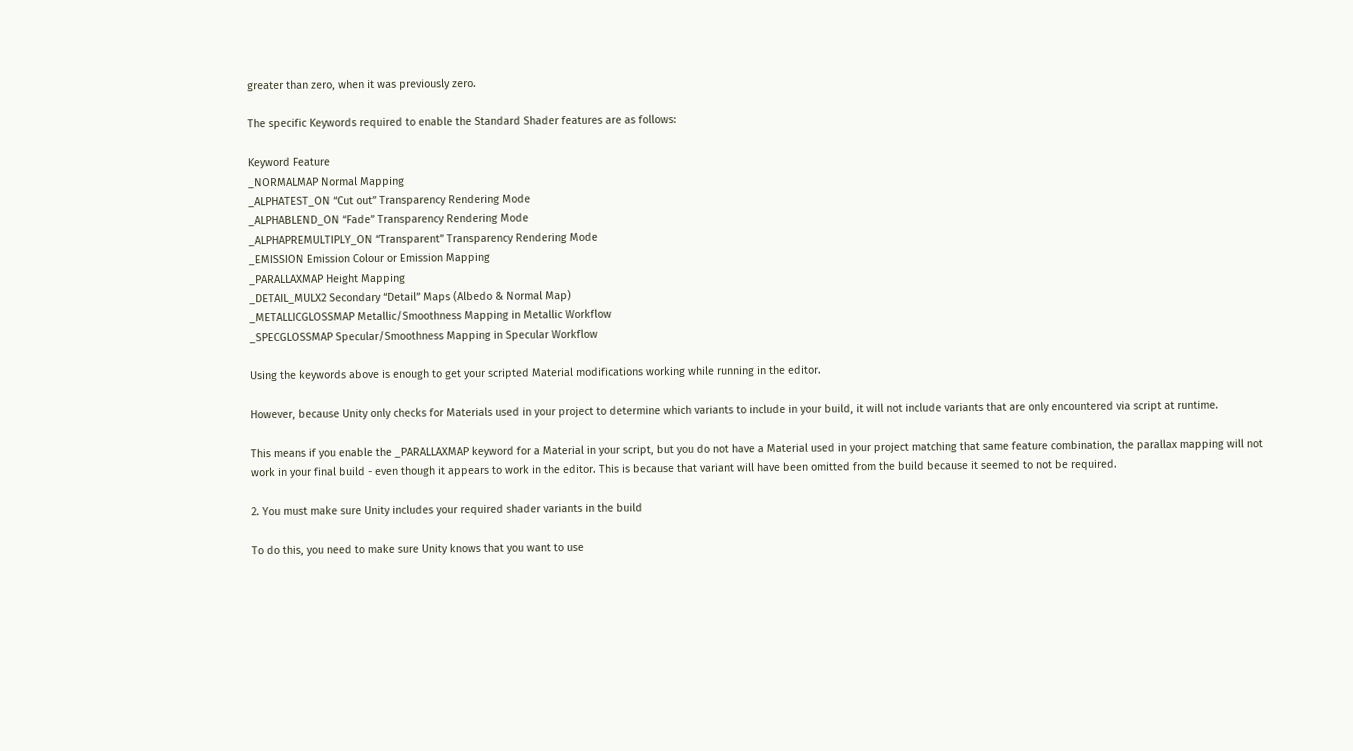greater than zero, when it was previously zero.

The specific Keywords required to enable the Standard Shader features are as follows:

Keyword Feature
_NORMALMAP Normal Mapping
_ALPHATEST_ON “Cut out” Transparency Rendering Mode
_ALPHABLEND_ON “Fade” Transparency Rendering Mode
_ALPHAPREMULTIPLY_ON “Transparent” Transparency Rendering Mode
_EMISSION Emission Colour or Emission Mapping
_PARALLAXMAP Height Mapping
_DETAIL_MULX2 Secondary “Detail” Maps (Albedo & Normal Map)
_METALLICGLOSSMAP Metallic/Smoothness Mapping in Metallic Workflow
_SPECGLOSSMAP Specular/Smoothness Mapping in Specular Workflow

Using the keywords above is enough to get your scripted Material modifications working while running in the editor.

However, because Unity only checks for Materials used in your project to determine which variants to include in your build, it will not include variants that are only encountered via script at runtime.

This means if you enable the _PARALLAXMAP keyword for a Material in your script, but you do not have a Material used in your project matching that same feature combination, the parallax mapping will not work in your final build - even though it appears to work in the editor. This is because that variant will have been omitted from the build because it seemed to not be required.

2. You must make sure Unity includes your required shader variants in the build

To do this, you need to make sure Unity knows that you want to use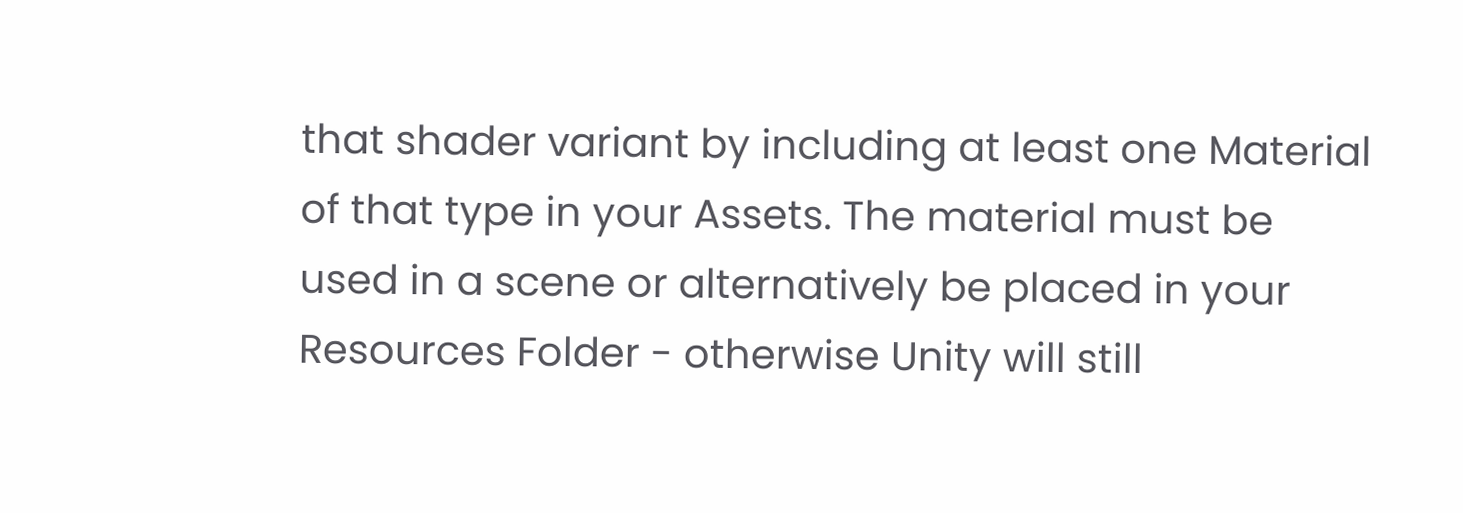that shader variant by including at least one Material of that type in your Assets. The material must be used in a scene or alternatively be placed in your Resources Folder - otherwise Unity will still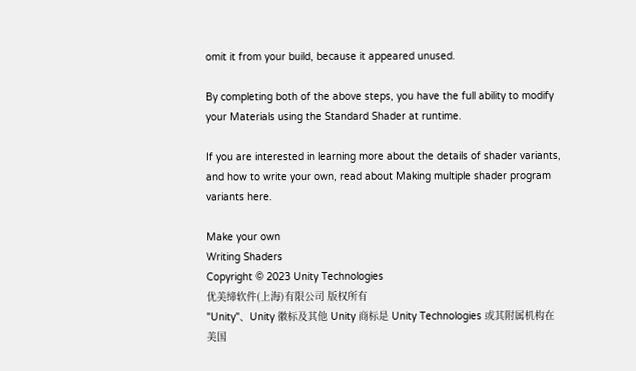omit it from your build, because it appeared unused.

By completing both of the above steps, you have the full ability to modify your Materials using the Standard Shader at runtime.

If you are interested in learning more about the details of shader variants, and how to write your own, read about Making multiple shader program variants here.

Make your own
Writing Shaders
Copyright © 2023 Unity Technologies
优美缔软件(上海)有限公司 版权所有
"Unity"、Unity 徽标及其他 Unity 商标是 Unity Technologies 或其附属机构在美国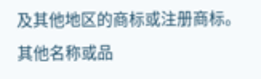及其他地区的商标或注册商标。其他名称或品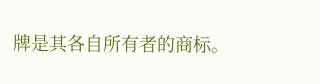牌是其各自所有者的商标。